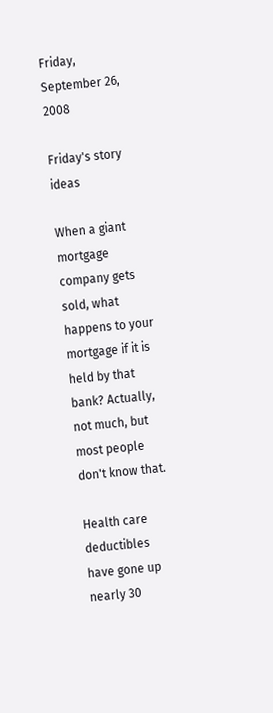Friday, September 26, 2008

Friday's story ideas

When a giant mortgage company gets sold, what happens to your mortgage if it is held by that bank? Actually, not much, but most people don't know that.

Health care deductibles have gone up nearly 30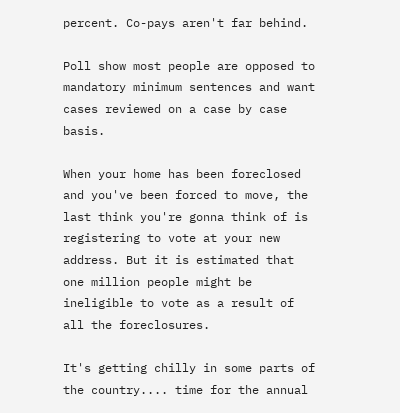percent. Co-pays aren't far behind.

Poll show most people are opposed to mandatory minimum sentences and want cases reviewed on a case by case basis.

When your home has been foreclosed and you've been forced to move, the last think you're gonna think of is registering to vote at your new address. But it is estimated that one million people might be ineligible to vote as a result of all the foreclosures.

It's getting chilly in some parts of the country.... time for the annual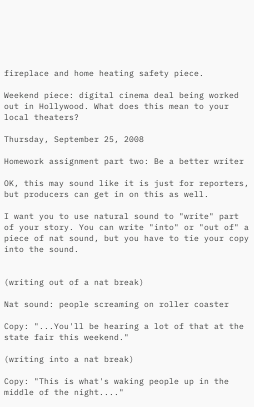fireplace and home heating safety piece.

Weekend piece: digital cinema deal being worked out in Hollywood. What does this mean to your local theaters?

Thursday, September 25, 2008

Homework assignment part two: Be a better writer

OK, this may sound like it is just for reporters, but producers can get in on this as well.

I want you to use natural sound to "write" part of your story. You can write "into" or "out of" a piece of nat sound, but you have to tie your copy into the sound.


(writing out of a nat break)

Nat sound: people screaming on roller coaster

Copy: "...You'll be hearing a lot of that at the state fair this weekend."

(writing into a nat break)

Copy: "This is what's waking people up in the middle of the night...."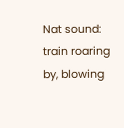Nat sound: train roaring by, blowing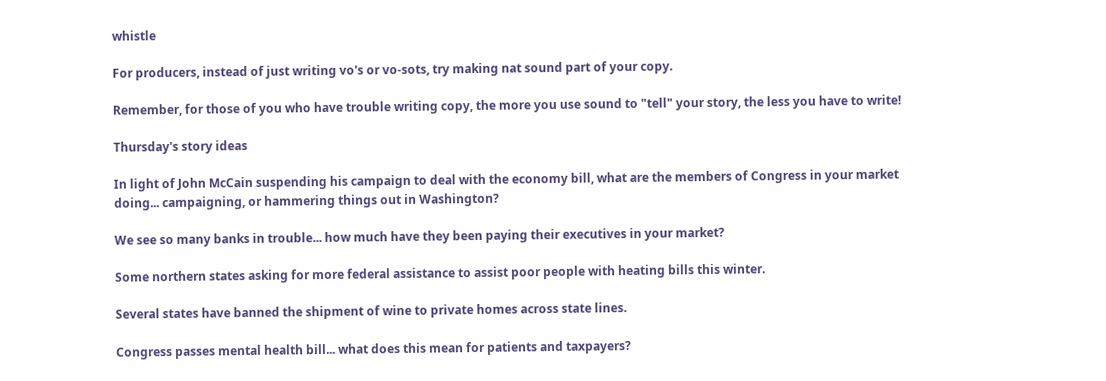whistle

For producers, instead of just writing vo's or vo-sots, try making nat sound part of your copy.

Remember, for those of you who have trouble writing copy, the more you use sound to "tell" your story, the less you have to write!

Thursday's story ideas

In light of John McCain suspending his campaign to deal with the economy bill, what are the members of Congress in your market doing... campaigning, or hammering things out in Washington?

We see so many banks in trouble... how much have they been paying their executives in your market?

Some northern states asking for more federal assistance to assist poor people with heating bills this winter.

Several states have banned the shipment of wine to private homes across state lines.

Congress passes mental health bill... what does this mean for patients and taxpayers?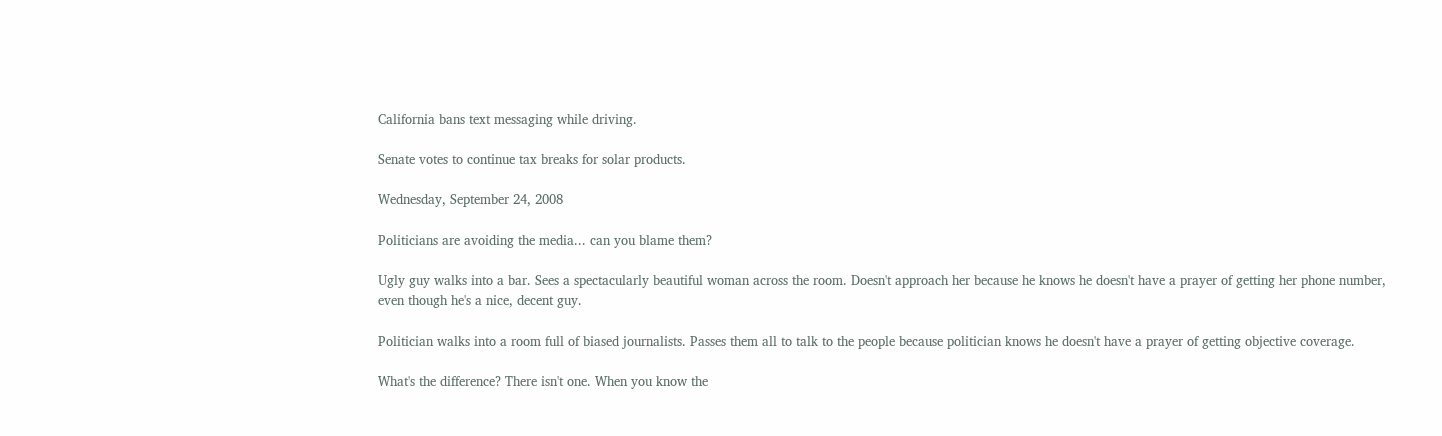California bans text messaging while driving.

Senate votes to continue tax breaks for solar products.

Wednesday, September 24, 2008

Politicians are avoiding the media... can you blame them?

Ugly guy walks into a bar. Sees a spectacularly beautiful woman across the room. Doesn't approach her because he knows he doesn't have a prayer of getting her phone number, even though he's a nice, decent guy.

Politician walks into a room full of biased journalists. Passes them all to talk to the people because politician knows he doesn't have a prayer of getting objective coverage.

What's the difference? There isn't one. When you know the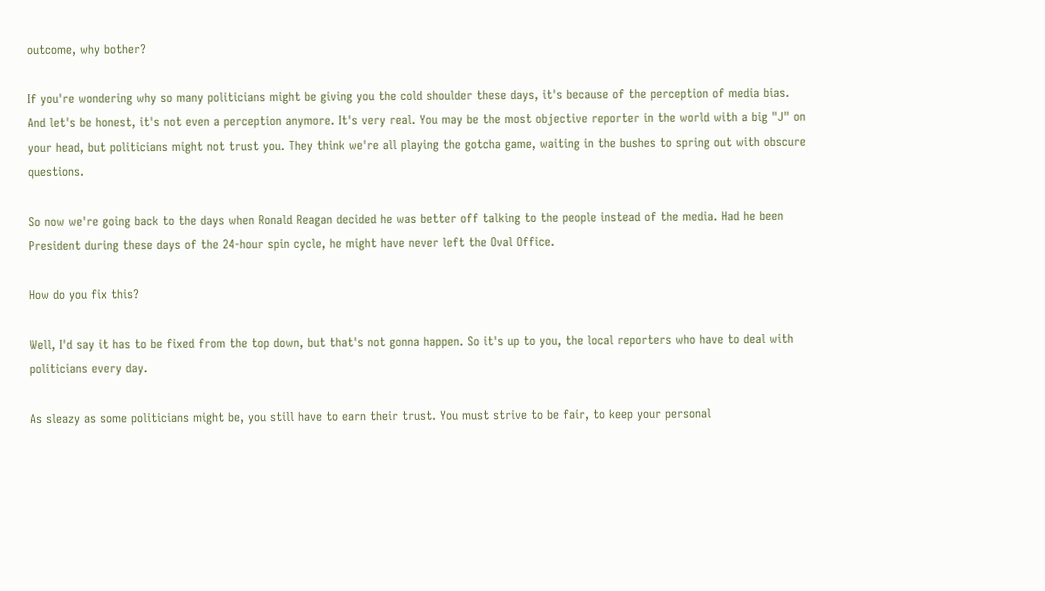outcome, why bother?

If you're wondering why so many politicians might be giving you the cold shoulder these days, it's because of the perception of media bias. And let's be honest, it's not even a perception anymore. It's very real. You may be the most objective reporter in the world with a big "J" on your head, but politicians might not trust you. They think we're all playing the gotcha game, waiting in the bushes to spring out with obscure questions.

So now we're going back to the days when Ronald Reagan decided he was better off talking to the people instead of the media. Had he been President during these days of the 24-hour spin cycle, he might have never left the Oval Office.

How do you fix this?

Well, I'd say it has to be fixed from the top down, but that's not gonna happen. So it's up to you, the local reporters who have to deal with politicians every day.

As sleazy as some politicians might be, you still have to earn their trust. You must strive to be fair, to keep your personal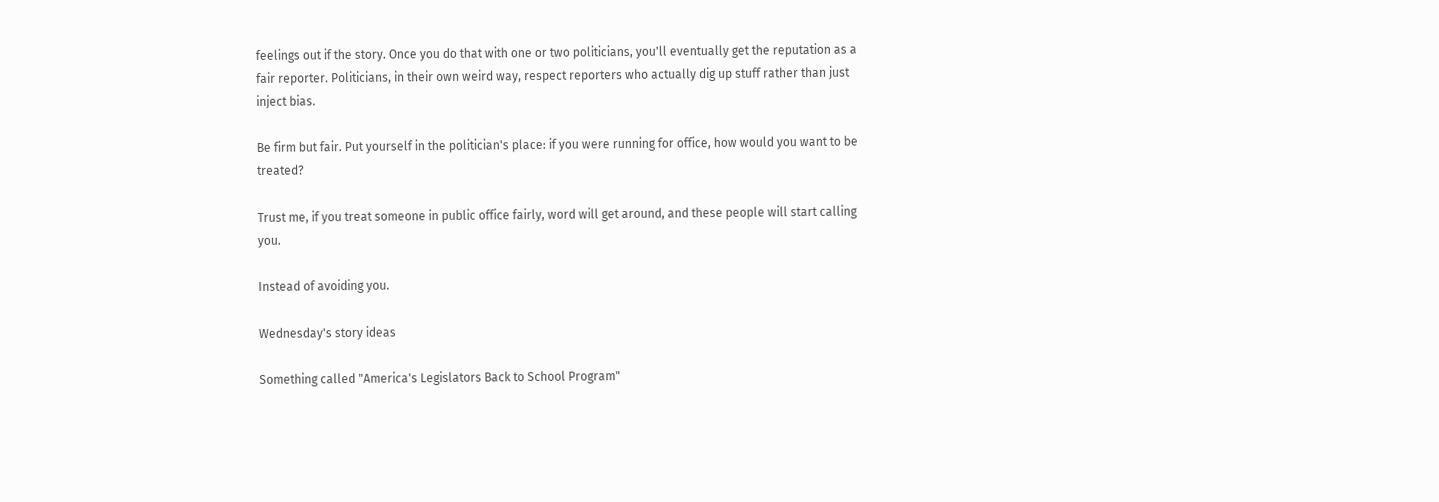feelings out if the story. Once you do that with one or two politicians, you'll eventually get the reputation as a fair reporter. Politicians, in their own weird way, respect reporters who actually dig up stuff rather than just inject bias.

Be firm but fair. Put yourself in the politician's place: if you were running for office, how would you want to be treated?

Trust me, if you treat someone in public office fairly, word will get around, and these people will start calling you.

Instead of avoiding you.

Wednesday's story ideas

Something called "America's Legislators Back to School Program"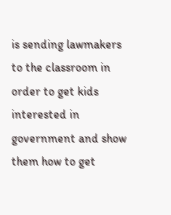is sending lawmakers to the classroom in order to get kids interested in government and show them how to get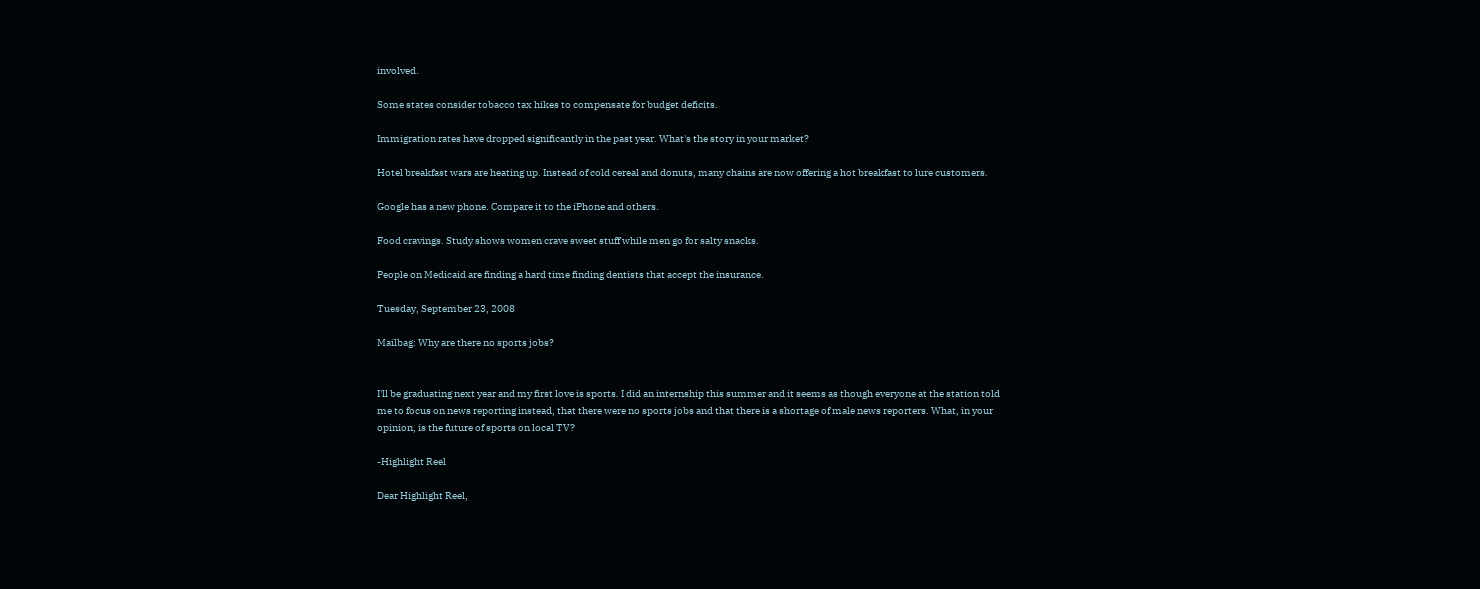involved.

Some states consider tobacco tax hikes to compensate for budget deficits.

Immigration rates have dropped significantly in the past year. What's the story in your market?

Hotel breakfast wars are heating up. Instead of cold cereal and donuts, many chains are now offering a hot breakfast to lure customers.

Google has a new phone. Compare it to the iPhone and others.

Food cravings. Study shows women crave sweet stuff while men go for salty snacks.

People on Medicaid are finding a hard time finding dentists that accept the insurance.

Tuesday, September 23, 2008

Mailbag: Why are there no sports jobs?


I'll be graduating next year and my first love is sports. I did an internship this summer and it seems as though everyone at the station told me to focus on news reporting instead, that there were no sports jobs and that there is a shortage of male news reporters. What, in your opinion, is the future of sports on local TV?

-Highlight Reel

Dear Highlight Reel,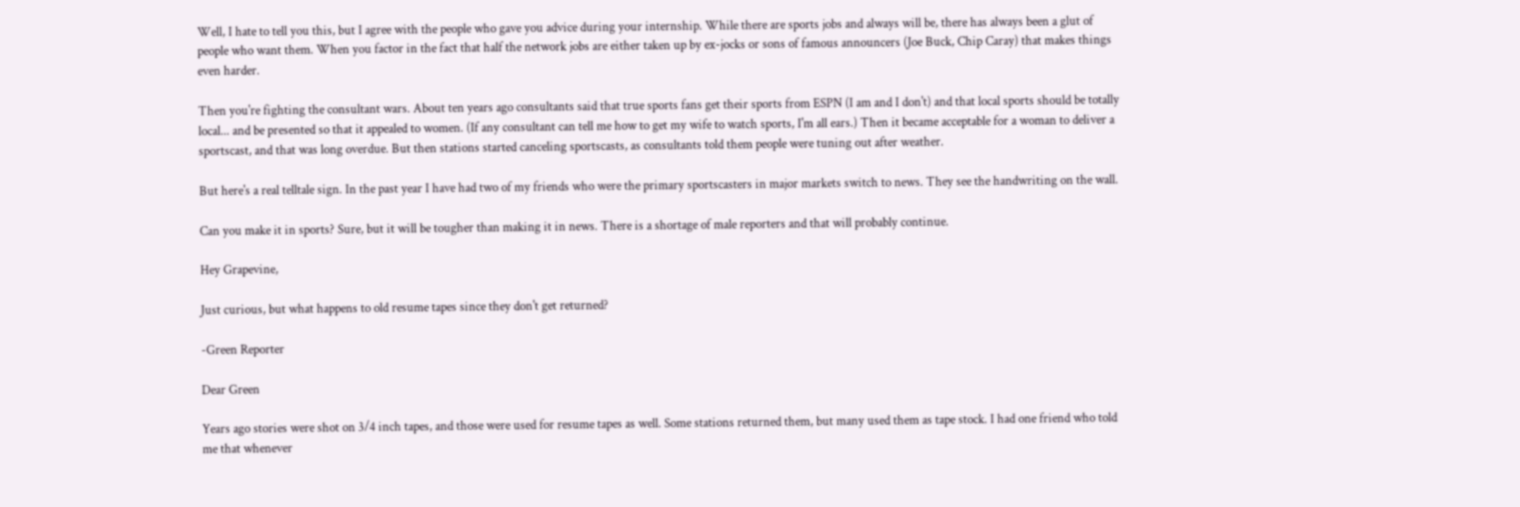Well, I hate to tell you this, but I agree with the people who gave you advice during your internship. While there are sports jobs and always will be, there has always been a glut of people who want them. When you factor in the fact that half the network jobs are either taken up by ex-jocks or sons of famous announcers (Joe Buck, Chip Caray) that makes things even harder.

Then you're fighting the consultant wars. About ten years ago consultants said that true sports fans get their sports from ESPN (I am and I don't) and that local sports should be totally local... and be presented so that it appealed to women. (If any consultant can tell me how to get my wife to watch sports, I'm all ears.) Then it became acceptable for a woman to deliver a sportscast, and that was long overdue. But then stations started canceling sportscasts, as consultants told them people were tuning out after weather.

But here's a real telltale sign. In the past year I have had two of my friends who were the primary sportscasters in major markets switch to news. They see the handwriting on the wall.

Can you make it in sports? Sure, but it will be tougher than making it in news. There is a shortage of male reporters and that will probably continue.

Hey Grapevine,

Just curious, but what happens to old resume tapes since they don't get returned?

-Green Reporter

Dear Green

Years ago stories were shot on 3/4 inch tapes, and those were used for resume tapes as well. Some stations returned them, but many used them as tape stock. I had one friend who told me that whenever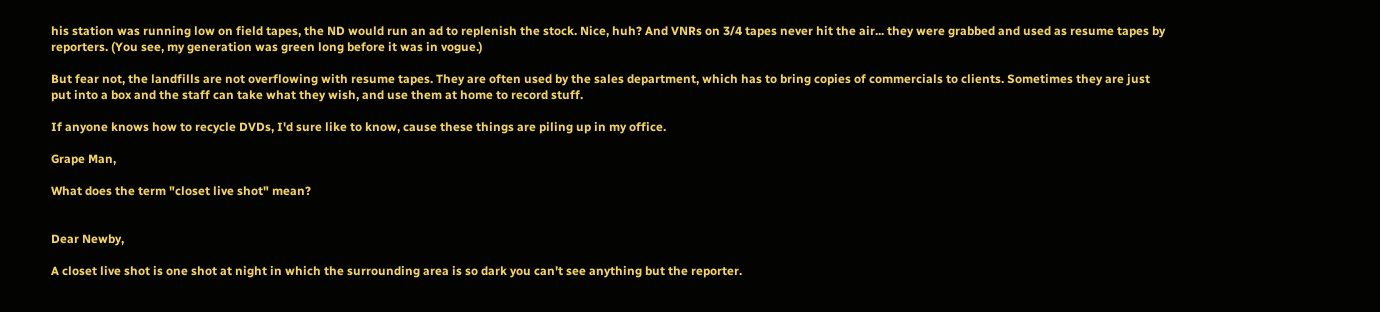his station was running low on field tapes, the ND would run an ad to replenish the stock. Nice, huh? And VNRs on 3/4 tapes never hit the air... they were grabbed and used as resume tapes by reporters. (You see, my generation was green long before it was in vogue.)

But fear not, the landfills are not overflowing with resume tapes. They are often used by the sales department, which has to bring copies of commercials to clients. Sometimes they are just put into a box and the staff can take what they wish, and use them at home to record stuff.

If anyone knows how to recycle DVDs, I'd sure like to know, cause these things are piling up in my office.

Grape Man,

What does the term "closet live shot" mean?


Dear Newby,

A closet live shot is one shot at night in which the surrounding area is so dark you can't see anything but the reporter.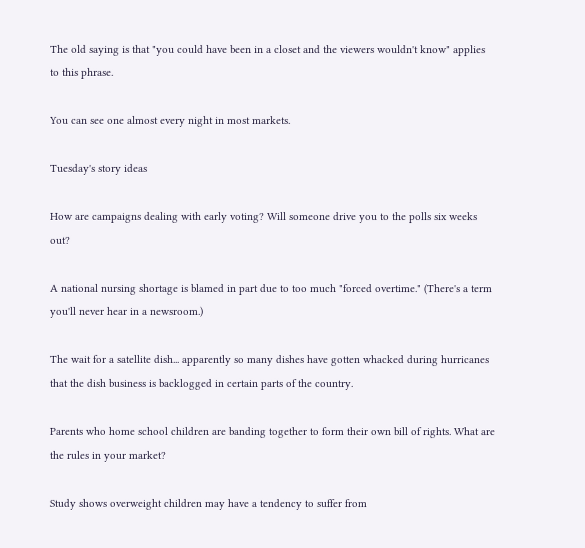The old saying is that "you could have been in a closet and the viewers wouldn't know" applies to this phrase.

You can see one almost every night in most markets.

Tuesday's story ideas

How are campaigns dealing with early voting? Will someone drive you to the polls six weeks out?

A national nursing shortage is blamed in part due to too much "forced overtime." (There's a term you'll never hear in a newsroom.)

The wait for a satellite dish... apparently so many dishes have gotten whacked during hurricanes that the dish business is backlogged in certain parts of the country.

Parents who home school children are banding together to form their own bill of rights. What are the rules in your market?

Study shows overweight children may have a tendency to suffer from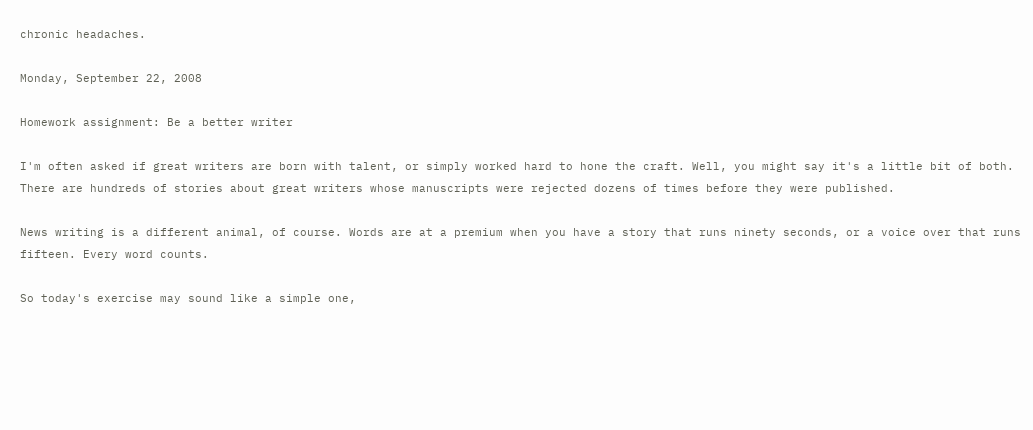chronic headaches.

Monday, September 22, 2008

Homework assignment: Be a better writer

I'm often asked if great writers are born with talent, or simply worked hard to hone the craft. Well, you might say it's a little bit of both. There are hundreds of stories about great writers whose manuscripts were rejected dozens of times before they were published.

News writing is a different animal, of course. Words are at a premium when you have a story that runs ninety seconds, or a voice over that runs fifteen. Every word counts.

So today's exercise may sound like a simple one,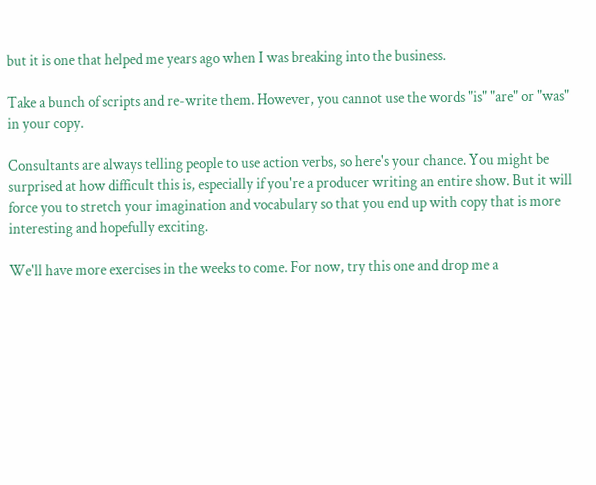but it is one that helped me years ago when I was breaking into the business.

Take a bunch of scripts and re-write them. However, you cannot use the words "is" "are" or "was" in your copy.

Consultants are always telling people to use action verbs, so here's your chance. You might be surprised at how difficult this is, especially if you're a producer writing an entire show. But it will force you to stretch your imagination and vocabulary so that you end up with copy that is more interesting and hopefully exciting.

We'll have more exercises in the weeks to come. For now, try this one and drop me a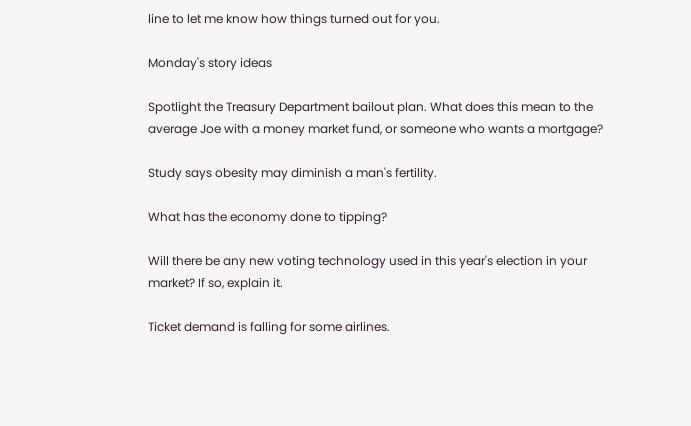line to let me know how things turned out for you.

Monday's story ideas

Spotlight the Treasury Department bailout plan. What does this mean to the average Joe with a money market fund, or someone who wants a mortgage?

Study says obesity may diminish a man's fertility.

What has the economy done to tipping?

Will there be any new voting technology used in this year's election in your market? If so, explain it.

Ticket demand is falling for some airlines.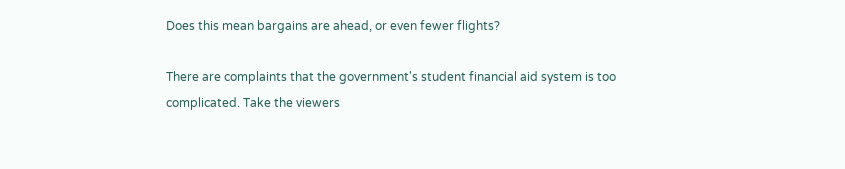Does this mean bargains are ahead, or even fewer flights?

There are complaints that the government's student financial aid system is too complicated. Take the viewers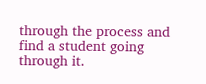through the process and find a student going through it.